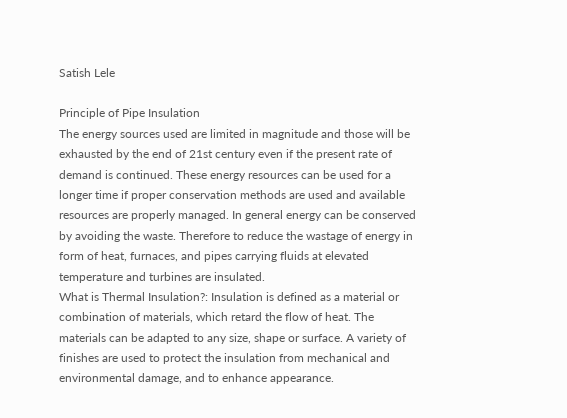Satish Lele

Principle of Pipe Insulation
The energy sources used are limited in magnitude and those will be exhausted by the end of 21st century even if the present rate of demand is continued. These energy resources can be used for a longer time if proper conservation methods are used and available resources are properly managed. In general energy can be conserved by avoiding the waste. Therefore to reduce the wastage of energy in form of heat, furnaces, and pipes carrying fluids at elevated temperature and turbines are insulated.
What is Thermal Insulation?: Insulation is defined as a material or combination of materials, which retard the flow of heat. The materials can be adapted to any size, shape or surface. A variety of finishes are used to protect the insulation from mechanical and environmental damage, and to enhance appearance.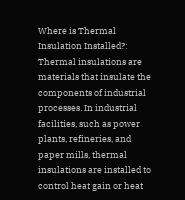Where is Thermal Insulation Installed?: Thermal insulations are materials that insulate the components of industrial processes. In industrial facilities, such as power plants, refineries, and paper mills, thermal insulations are installed to control heat gain or heat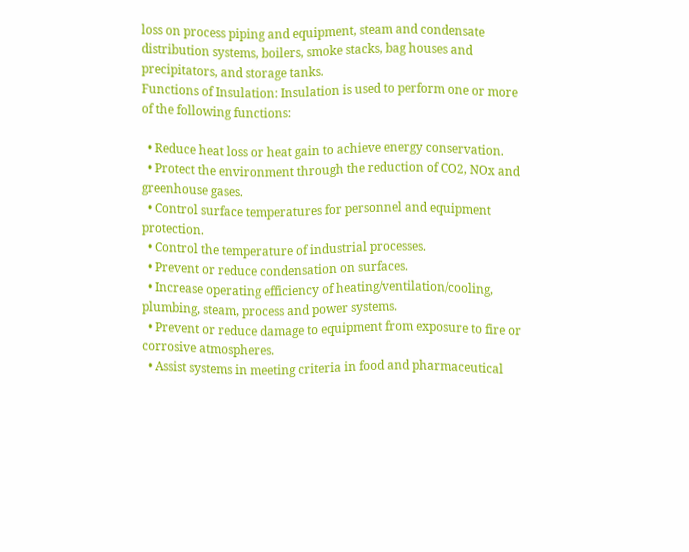loss on process piping and equipment, steam and condensate distribution systems, boilers, smoke stacks, bag houses and precipitators, and storage tanks.
Functions of Insulation: Insulation is used to perform one or more of the following functions:

  • Reduce heat loss or heat gain to achieve energy conservation.
  • Protect the environment through the reduction of CO2, NOx and greenhouse gases.
  • Control surface temperatures for personnel and equipment protection.
  • Control the temperature of industrial processes.
  • Prevent or reduce condensation on surfaces.
  • Increase operating efficiency of heating/ventilation/cooling, plumbing, steam, process and power systems.
  • Prevent or reduce damage to equipment from exposure to fire or corrosive atmospheres.
  • Assist systems in meeting criteria in food and pharmaceutical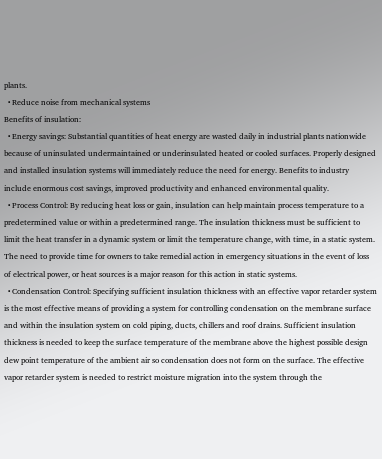plants.
  • Reduce noise from mechanical systems
Benefits of insulation:
  • Energy savings: Substantial quantities of heat energy are wasted daily in industrial plants nationwide because of uninsulated undermaintained or underinsulated heated or cooled surfaces. Properly designed and installed insulation systems will immediately reduce the need for energy. Benefits to industry include enormous cost savings, improved productivity and enhanced environmental quality.
  • Process Control: By reducing heat loss or gain, insulation can help maintain process temperature to a predetermined value or within a predetermined range. The insulation thickness must be sufficient to limit the heat transfer in a dynamic system or limit the temperature change, with time, in a static system. The need to provide time for owners to take remedial action in emergency situations in the event of loss of electrical power, or heat sources is a major reason for this action in static systems.
  • Condensation Control: Specifying sufficient insulation thickness with an effective vapor retarder system is the most effective means of providing a system for controlling condensation on the membrane surface and within the insulation system on cold piping, ducts, chillers and roof drains. Sufficient insulation thickness is needed to keep the surface temperature of the membrane above the highest possible design dew point temperature of the ambient air so condensation does not form on the surface. The effective vapor retarder system is needed to restrict moisture migration into the system through the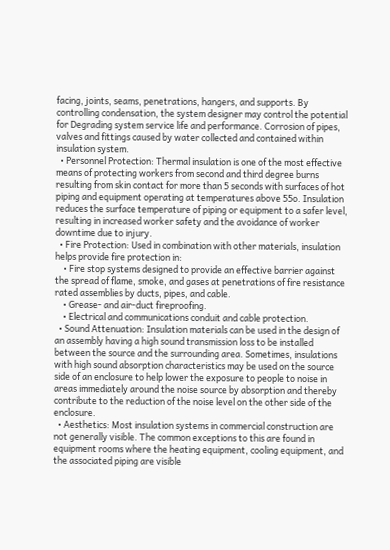facing, joints, seams, penetrations, hangers, and supports. By controlling condensation, the system designer may control the potential for Degrading system service life and performance. Corrosion of pipes, valves and fittings caused by water collected and contained within insulation system.
  • Personnel Protection: Thermal insulation is one of the most effective means of protecting workers from second and third degree burns resulting from skin contact for more than 5 seconds with surfaces of hot piping and equipment operating at temperatures above 55o. Insulation reduces the surface temperature of piping or equipment to a safer level, resulting in increased worker safety and the avoidance of worker downtime due to injury.
  • Fire Protection: Used in combination with other materials, insulation helps provide fire protection in:
    • Fire stop systems designed to provide an effective barrier against the spread of flame, smoke, and gases at penetrations of fire resistance rated assemblies by ducts, pipes, and cable.
    • Grease- and air-duct fireproofing.
    • Electrical and communications conduit and cable protection.
  • Sound Attenuation: Insulation materials can be used in the design of an assembly having a high sound transmission loss to be installed between the source and the surrounding area. Sometimes, insulations with high sound absorption characteristics may be used on the source side of an enclosure to help lower the exposure to people to noise in areas immediately around the noise source by absorption and thereby contribute to the reduction of the noise level on the other side of the enclosure.
  • Aesthetics: Most insulation systems in commercial construction are not generally visible. The common exceptions to this are found in equipment rooms where the heating equipment, cooling equipment, and the associated piping are visible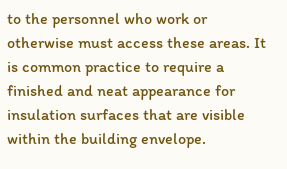to the personnel who work or otherwise must access these areas. It is common practice to require a finished and neat appearance for insulation surfaces that are visible within the building envelope.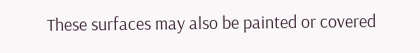These surfaces may also be painted or covered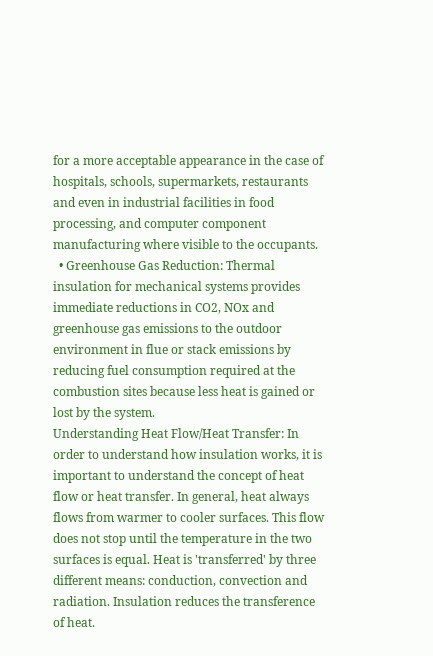for a more acceptable appearance in the case of hospitals, schools, supermarkets, restaurants and even in industrial facilities in food processing, and computer component manufacturing where visible to the occupants.
  • Greenhouse Gas Reduction: Thermal insulation for mechanical systems provides immediate reductions in CO2, NOx and greenhouse gas emissions to the outdoor environment in flue or stack emissions by reducing fuel consumption required at the combustion sites because less heat is gained or lost by the system.
Understanding Heat Flow/Heat Transfer: In order to understand how insulation works, it is important to understand the concept of heat flow or heat transfer. In general, heat always flows from warmer to cooler surfaces. This flow does not stop until the temperature in the two surfaces is equal. Heat is 'transferred' by three different means: conduction, convection and radiation. Insulation reduces the transference of heat.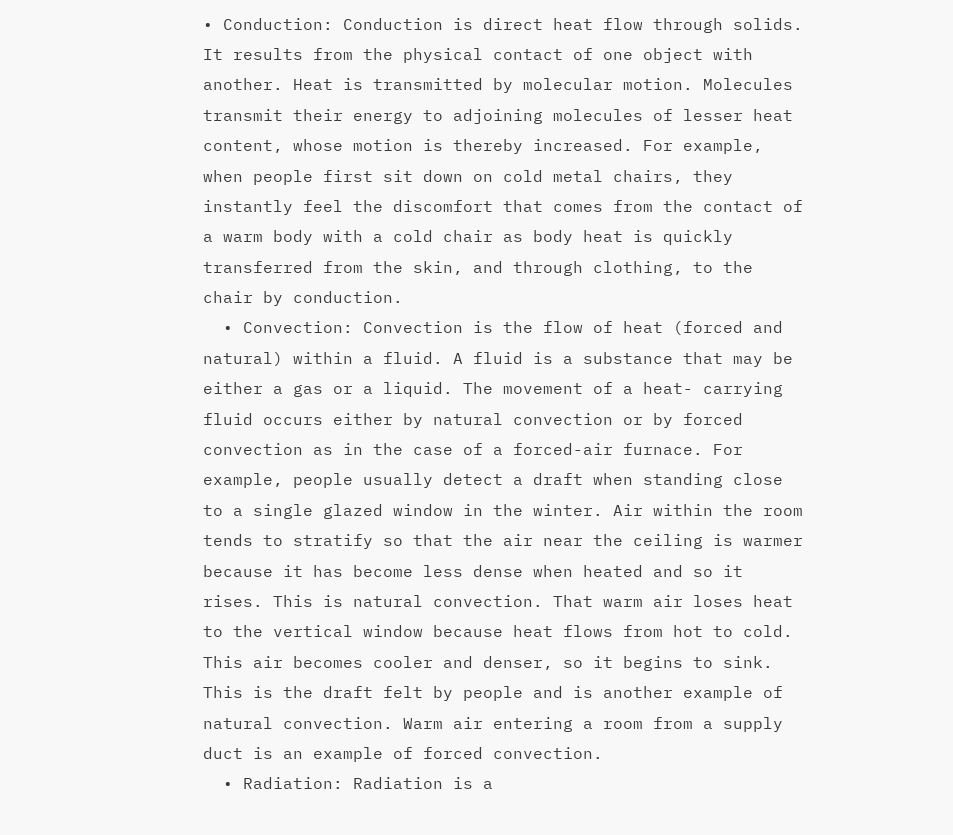• Conduction: Conduction is direct heat flow through solids. It results from the physical contact of one object with another. Heat is transmitted by molecular motion. Molecules transmit their energy to adjoining molecules of lesser heat content, whose motion is thereby increased. For example, when people first sit down on cold metal chairs, they instantly feel the discomfort that comes from the contact of a warm body with a cold chair as body heat is quickly transferred from the skin, and through clothing, to the chair by conduction.
  • Convection: Convection is the flow of heat (forced and natural) within a fluid. A fluid is a substance that may be either a gas or a liquid. The movement of a heat- carrying fluid occurs either by natural convection or by forced convection as in the case of a forced-air furnace. For example, people usually detect a draft when standing close to a single glazed window in the winter. Air within the room tends to stratify so that the air near the ceiling is warmer because it has become less dense when heated and so it rises. This is natural convection. That warm air loses heat to the vertical window because heat flows from hot to cold. This air becomes cooler and denser, so it begins to sink. This is the draft felt by people and is another example of natural convection. Warm air entering a room from a supply duct is an example of forced convection.
  • Radiation: Radiation is a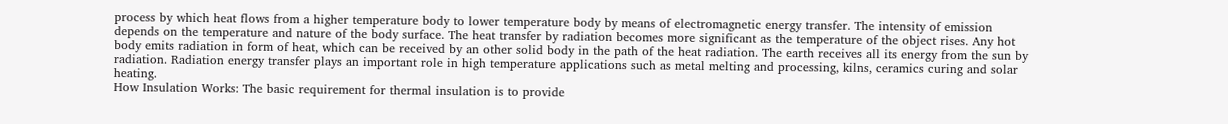process by which heat flows from a higher temperature body to lower temperature body by means of electromagnetic energy transfer. The intensity of emission depends on the temperature and nature of the body surface. The heat transfer by radiation becomes more significant as the temperature of the object rises. Any hot body emits radiation in form of heat, which can be received by an other solid body in the path of the heat radiation. The earth receives all its energy from the sun by radiation. Radiation energy transfer plays an important role in high temperature applications such as metal melting and processing, kilns, ceramics curing and solar heating.
How Insulation Works: The basic requirement for thermal insulation is to provide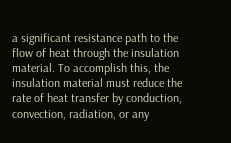a significant resistance path to the flow of heat through the insulation material. To accomplish this, the insulation material must reduce the rate of heat transfer by conduction, convection, radiation, or any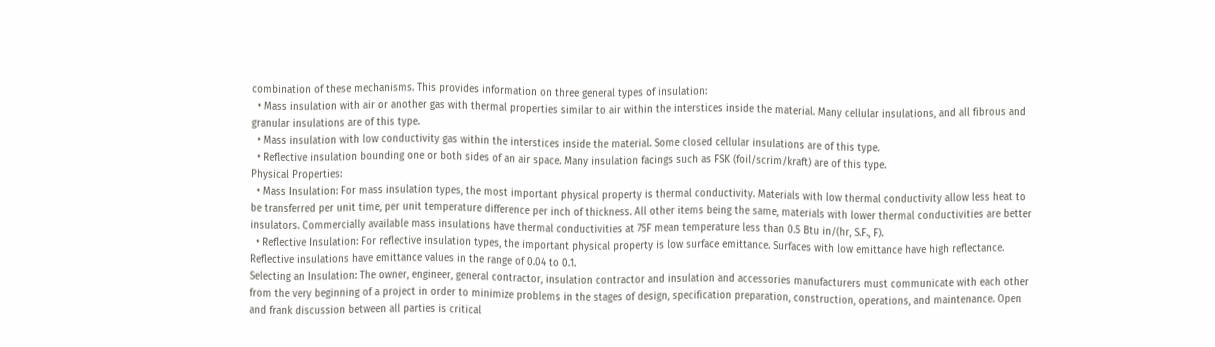combination of these mechanisms. This provides information on three general types of insulation:
  • Mass insulation with air or another gas with thermal properties similar to air within the interstices inside the material. Many cellular insulations, and all fibrous and granular insulations are of this type.
  • Mass insulation with low conductivity gas within the interstices inside the material. Some closed cellular insulations are of this type.
  • Reflective insulation bounding one or both sides of an air space. Many insulation facings such as FSK (foil/scrim/kraft) are of this type.
Physical Properties:
  • Mass Insulation: For mass insulation types, the most important physical property is thermal conductivity. Materials with low thermal conductivity allow less heat to be transferred per unit time, per unit temperature difference per inch of thickness. All other items being the same, materials with lower thermal conductivities are better insulators. Commercially available mass insulations have thermal conductivities at 75F mean temperature less than 0.5 Btu in/(hr, S.F., F).
  • Reflective Insulation: For reflective insulation types, the important physical property is low surface emittance. Surfaces with low emittance have high reflectance. Reflective insulations have emittance values in the range of 0.04 to 0.1.
Selecting an Insulation: The owner, engineer, general contractor, insulation contractor and insulation and accessories manufacturers must communicate with each other from the very beginning of a project in order to minimize problems in the stages of design, specification preparation, construction, operations, and maintenance. Open and frank discussion between all parties is critical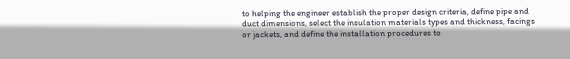to helping the engineer establish the proper design criteria, define pipe and duct dimensions, select the insulation materials types and thickness, facings or jackets, and define the installation procedures to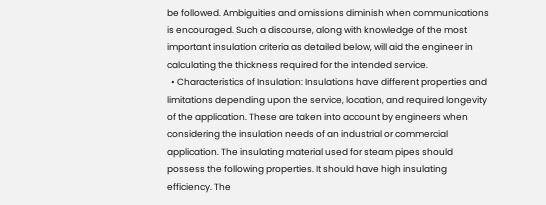be followed. Ambiguities and omissions diminish when communications is encouraged. Such a discourse, along with knowledge of the most important insulation criteria as detailed below, will aid the engineer in calculating the thickness required for the intended service.
  • Characteristics of Insulation: Insulations have different properties and limitations depending upon the service, location, and required longevity of the application. These are taken into account by engineers when considering the insulation needs of an industrial or commercial application. The insulating material used for steam pipes should possess the following properties. It should have high insulating efficiency. The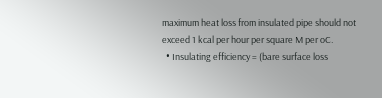maximum heat loss from insulated pipe should not exceed 1 kcal per hour per square M per oC.
  • Insulating efficiency = (bare surface loss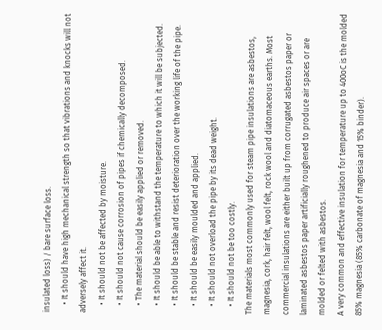insulated loss) / bare surface loss.
    • It should have high mechanical strength so that vibrations and knocks will not adversely affect it.
    • It should not be affected by moisture.
    • It should not cause corrosion of pipes if chemically decomposed.
    • The material should be easily applied or removed.
    • It should be able to withstand the temperature to which it will be subjected.
    • It should be stable and resist deterioration over the working life of the pipe.
    • It should be easily moulded and applied.
    • It should not overload the pipe by its dead weight.
    • It should not be too costly.
The materials most commonly used for steam pipe insulations are asbestos, magnesia, cork, hair felt, wool felt, rock wool and diatomaceous earths. Most commercial insulations are either built up from corrugated asbestos paper or laminated asbestos paper artificially roughened to produce air spaces or are molded or felted with asbestos.
A very common and effective insulation for temperature up to 400oC is the molded 85% magnesia (85% carbonate of magnesia and 15% binder).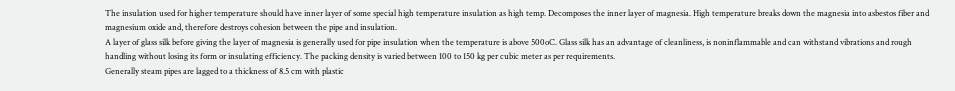The insulation used for higher temperature should have inner layer of some special high temperature insulation as high temp. Decomposes the inner layer of magnesia. High temperature breaks down the magnesia into asbestos fiber and magnesium oxide and, therefore destroys cohesion between the pipe and insulation.
A layer of glass silk before giving the layer of magnesia is generally used for pipe insulation when the temperature is above 500oC. Glass silk has an advantage of cleanliness, is noninflammable and can withstand vibrations and rough handling without losing its form or insulating efficiency. The packing density is varied between 100 to 150 kg per cubic meter as per requirements.
Generally steam pipes are lagged to a thickness of 8.5 cm with plastic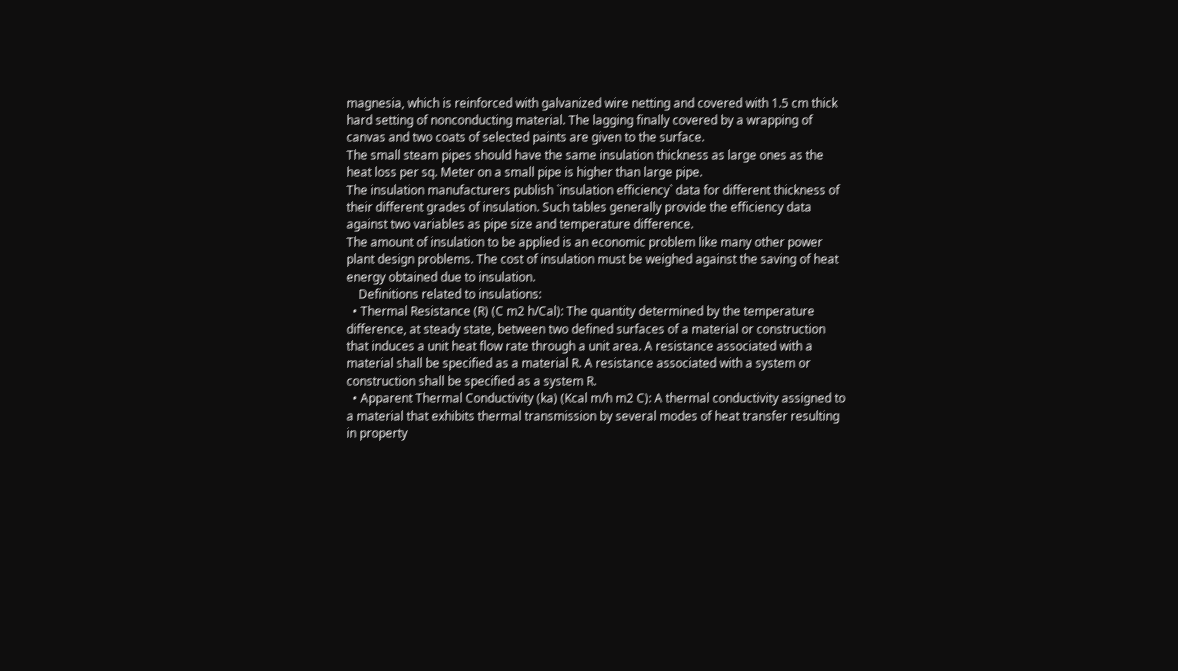magnesia, which is reinforced with galvanized wire netting and covered with 1.5 cm thick hard setting of nonconducting material. The lagging finally covered by a wrapping of canvas and two coats of selected paints are given to the surface.
The small steam pipes should have the same insulation thickness as large ones as the heat loss per sq. Meter on a small pipe is higher than large pipe.
The insulation manufacturers publish `insulation efficiency` data for different thickness of their different grades of insulation. Such tables generally provide the efficiency data against two variables as pipe size and temperature difference.
The amount of insulation to be applied is an economic problem like many other power plant design problems. The cost of insulation must be weighed against the saving of heat energy obtained due to insulation.
    Definitions related to insulations:
  • Thermal Resistance (R) (C m2 h/Cal): The quantity determined by the temperature difference, at steady state, between two defined surfaces of a material or construction that induces a unit heat flow rate through a unit area. A resistance associated with a material shall be specified as a material R. A resistance associated with a system or construction shall be specified as a system R.
  • Apparent Thermal Conductivity (ka) (Kcal m/h m2 C): A thermal conductivity assigned to a material that exhibits thermal transmission by several modes of heat transfer resulting in property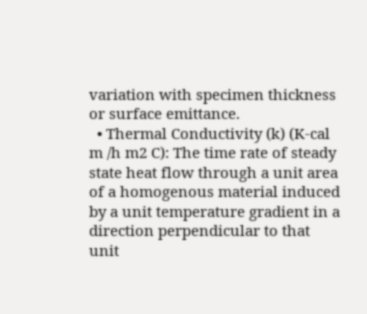variation with specimen thickness or surface emittance.
  • Thermal Conductivity (k) (K-cal m /h m2 C): The time rate of steady state heat flow through a unit area of a homogenous material induced by a unit temperature gradient in a direction perpendicular to that unit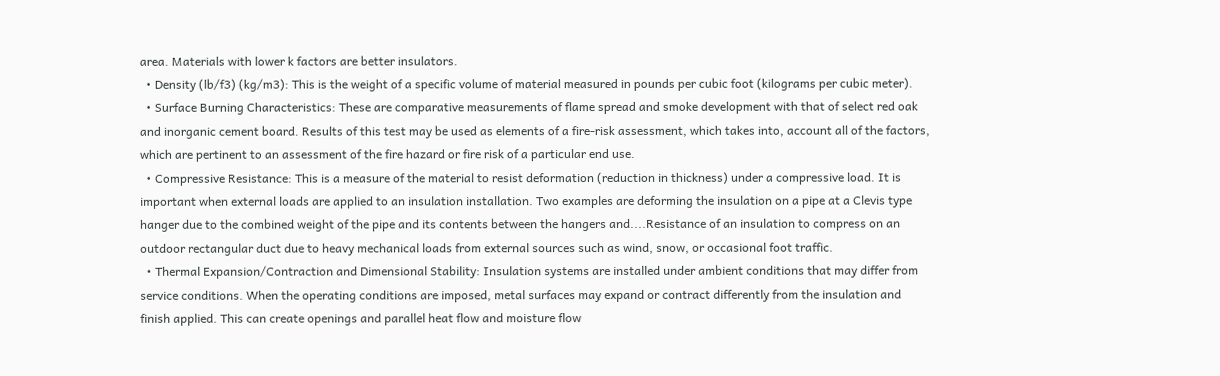area. Materials with lower k factors are better insulators.
  • Density (lb/f3) (kg/m3): This is the weight of a specific volume of material measured in pounds per cubic foot (kilograms per cubic meter).
  • Surface Burning Characteristics: These are comparative measurements of flame spread and smoke development with that of select red oak and inorganic cement board. Results of this test may be used as elements of a fire-risk assessment, which takes into, account all of the factors, which are pertinent to an assessment of the fire hazard or fire risk of a particular end use.
  • Compressive Resistance: This is a measure of the material to resist deformation (reduction in thickness) under a compressive load. It is important when external loads are applied to an insulation installation. Two examples are deforming the insulation on a pipe at a Clevis type hanger due to the combined weight of the pipe and its contents between the hangers and....Resistance of an insulation to compress on an outdoor rectangular duct due to heavy mechanical loads from external sources such as wind, snow, or occasional foot traffic.
  • Thermal Expansion/Contraction and Dimensional Stability: Insulation systems are installed under ambient conditions that may differ from service conditions. When the operating conditions are imposed, metal surfaces may expand or contract differently from the insulation and finish applied. This can create openings and parallel heat flow and moisture flow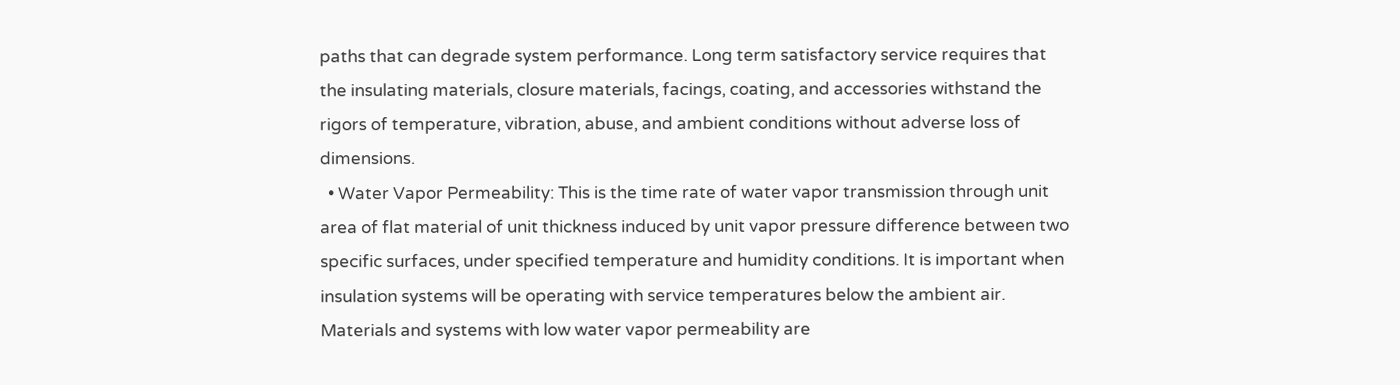paths that can degrade system performance. Long term satisfactory service requires that the insulating materials, closure materials, facings, coating, and accessories withstand the rigors of temperature, vibration, abuse, and ambient conditions without adverse loss of dimensions.
  • Water Vapor Permeability: This is the time rate of water vapor transmission through unit area of flat material of unit thickness induced by unit vapor pressure difference between two specific surfaces, under specified temperature and humidity conditions. It is important when insulation systems will be operating with service temperatures below the ambient air. Materials and systems with low water vapor permeability are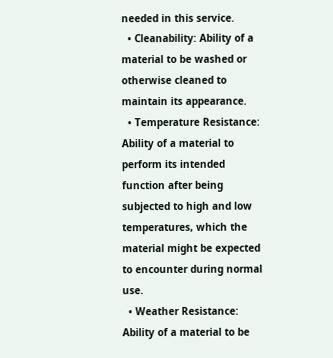needed in this service.
  • Cleanability: Ability of a material to be washed or otherwise cleaned to maintain its appearance.
  • Temperature Resistance: Ability of a material to perform its intended function after being subjected to high and low temperatures, which the material might be expected to encounter during normal use.
  • Weather Resistance: Ability of a material to be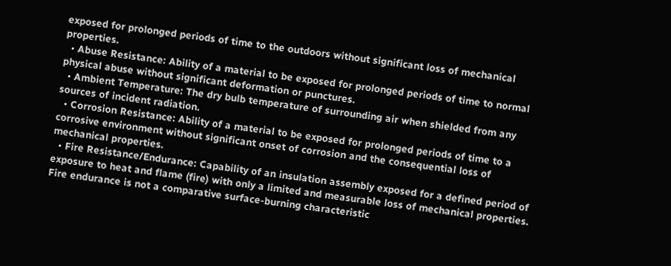exposed for prolonged periods of time to the outdoors without significant loss of mechanical properties.
  • Abuse Resistance: Ability of a material to be exposed for prolonged periods of time to normal physical abuse without significant deformation or punctures.
  • Ambient Temperature: The dry bulb temperature of surrounding air when shielded from any sources of incident radiation.
  • Corrosion Resistance: Ability of a material to be exposed for prolonged periods of time to a corrosive environment without significant onset of corrosion and the consequential loss of mechanical properties.
  • Fire Resistance/Endurance: Capability of an insulation assembly exposed for a defined period of exposure to heat and flame (fire) with only a limited and measurable loss of mechanical properties. Fire endurance is not a comparative surface-burning characteristic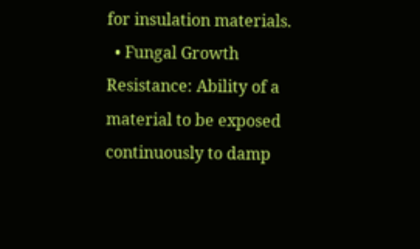for insulation materials.
  • Fungal Growth Resistance: Ability of a material to be exposed continuously to damp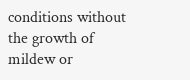conditions without the growth of mildew or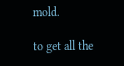mold.

to get all the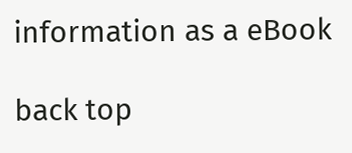information as a eBook

back top